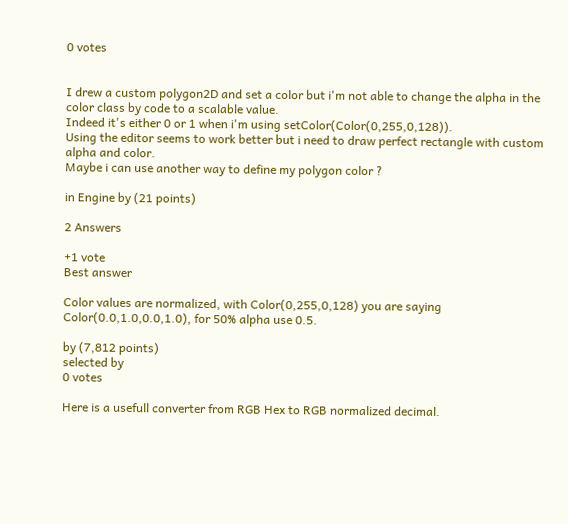0 votes


I drew a custom polygon2D and set a color but i'm not able to change the alpha in the color class by code to a scalable value.
Indeed it's either 0 or 1 when i'm using setColor(Color(0,255,0,128)).
Using the editor seems to work better but i need to draw perfect rectangle with custom alpha and color.
Maybe i can use another way to define my polygon color ?

in Engine by (21 points)

2 Answers

+1 vote
Best answer

Color values are normalized, with Color(0,255,0,128) you are saying Color(0.0,1.0,0.0,1.0), for 50% alpha use 0.5.

by (7,812 points)
selected by
0 votes

Here is a usefull converter from RGB Hex to RGB normalized decimal.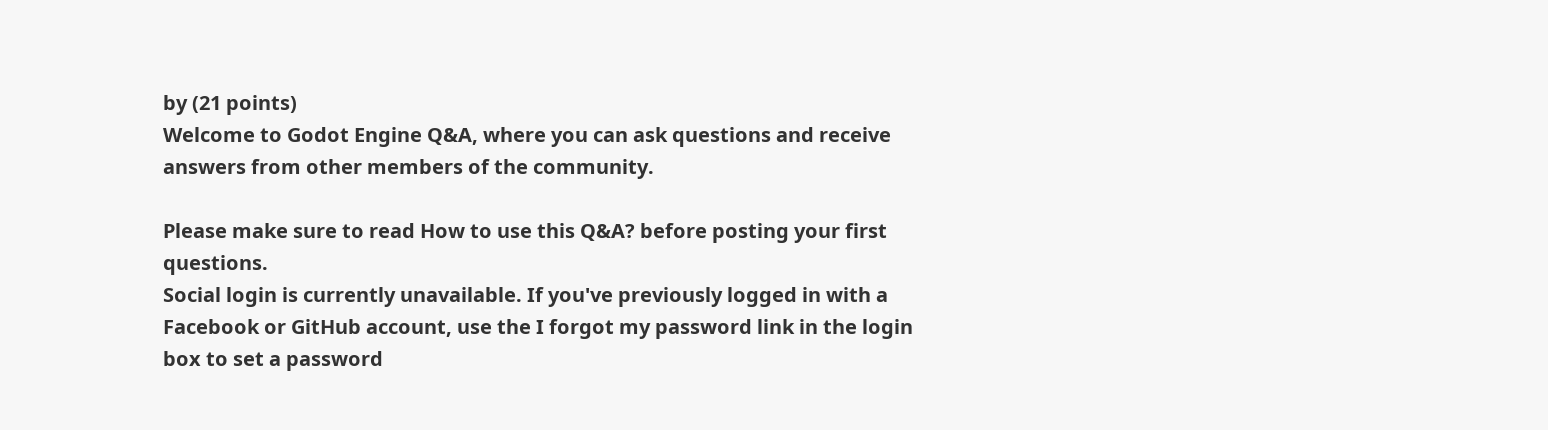by (21 points)
Welcome to Godot Engine Q&A, where you can ask questions and receive answers from other members of the community.

Please make sure to read How to use this Q&A? before posting your first questions.
Social login is currently unavailable. If you've previously logged in with a Facebook or GitHub account, use the I forgot my password link in the login box to set a password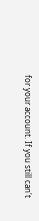for your account. If you still can't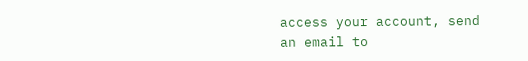access your account, send an email to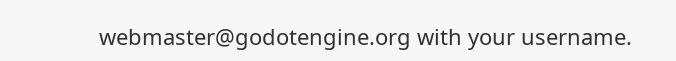webmaster@godotengine.org with your username.